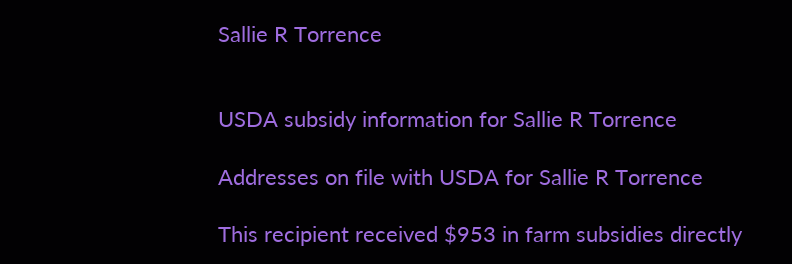Sallie R Torrence


USDA subsidy information for Sallie R Torrence

Addresses on file with USDA for Sallie R Torrence

This recipient received $953 in farm subsidies directly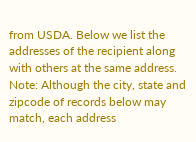from USDA. Below we list the addresses of the recipient along with others at the same address. Note: Although the city, state and zipcode of records below may match, each address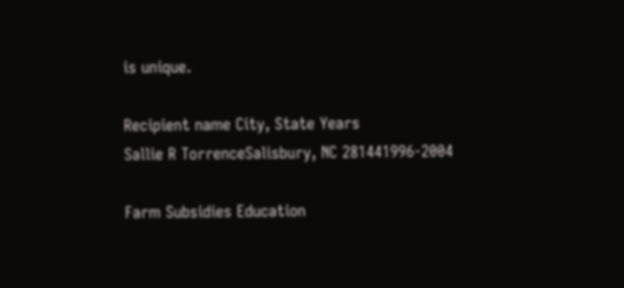is unique.

Recipient name City, State Years
Sallie R TorrenceSalisbury, NC 281441996-2004

Farm Subsidies Education